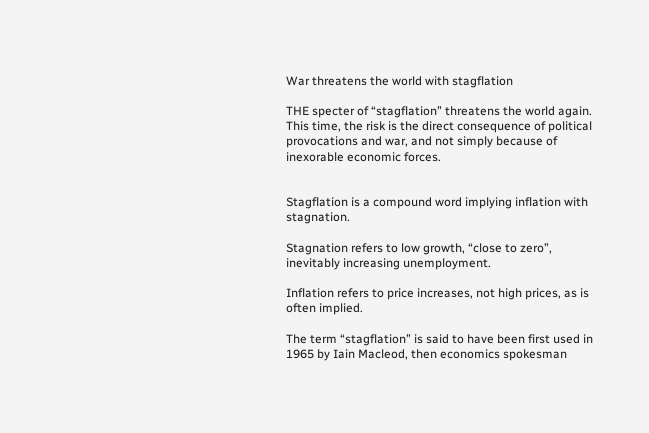War threatens the world with stagflation

THE specter of “stagflation” threatens the world again. This time, the risk is the direct consequence of political provocations and war, and not simply because of inexorable economic forces.


Stagflation is a compound word implying inflation with stagnation.

Stagnation refers to low growth, “close to zero”, inevitably increasing unemployment.

Inflation refers to price increases, not high prices, as is often implied.

The term “stagflation” is said to have been first used in 1965 by Iain Macleod, then economics spokesman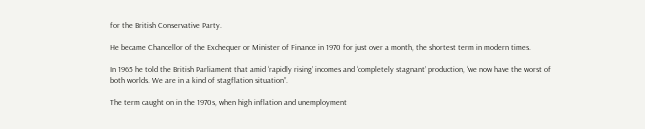for the British Conservative Party.

He became Chancellor of the Exchequer or Minister of Finance in 1970 for just over a month, the shortest term in modern times.

In 1965 he told the British Parliament that amid ‘rapidly rising’ incomes and ‘completely stagnant’ production, ‘we now have the worst of both worlds. We are in a kind of stagflation situation”.

The term caught on in the 1970s, when high inflation and unemployment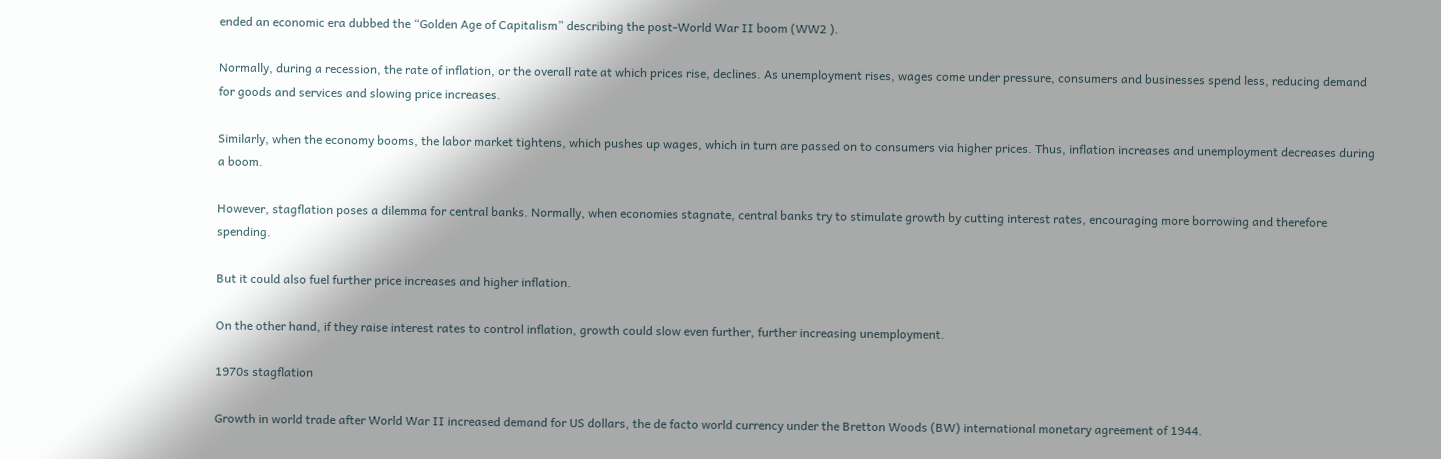ended an economic era dubbed the “Golden Age of Capitalism” describing the post-World War II boom (WW2 ).

Normally, during a recession, the rate of inflation, or the overall rate at which prices rise, declines. As unemployment rises, wages come under pressure, consumers and businesses spend less, reducing demand for goods and services and slowing price increases.

Similarly, when the economy booms, the labor market tightens, which pushes up wages, which in turn are passed on to consumers via higher prices. Thus, inflation increases and unemployment decreases during a boom.

However, stagflation poses a dilemma for central banks. Normally, when economies stagnate, central banks try to stimulate growth by cutting interest rates, encouraging more borrowing and therefore spending.

But it could also fuel further price increases and higher inflation.

On the other hand, if they raise interest rates to control inflation, growth could slow even further, further increasing unemployment.

1970s stagflation

Growth in world trade after World War II increased demand for US dollars, the de facto world currency under the Bretton Woods (BW) international monetary agreement of 1944.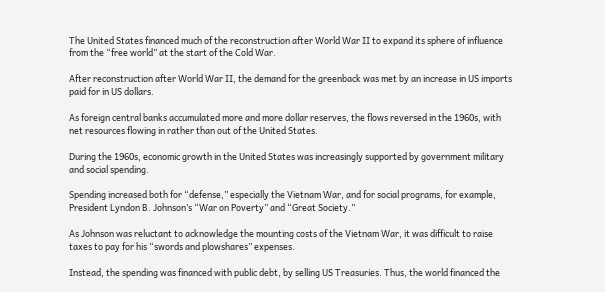The United States financed much of the reconstruction after World War II to expand its sphere of influence from the “free world” at the start of the Cold War.

After reconstruction after World War II, the demand for the greenback was met by an increase in US imports paid for in US dollars.

As foreign central banks accumulated more and more dollar reserves, the flows reversed in the 1960s, with net resources flowing in rather than out of the United States.

During the 1960s, economic growth in the United States was increasingly supported by government military and social spending.

Spending increased both for “defense,” especially the Vietnam War, and for social programs, for example, President Lyndon B. Johnson’s “War on Poverty” and “Great Society.”

As Johnson was reluctant to acknowledge the mounting costs of the Vietnam War, it was difficult to raise taxes to pay for his “swords and plowshares” expenses.

Instead, the spending was financed with public debt, by selling US Treasuries. Thus, the world financed the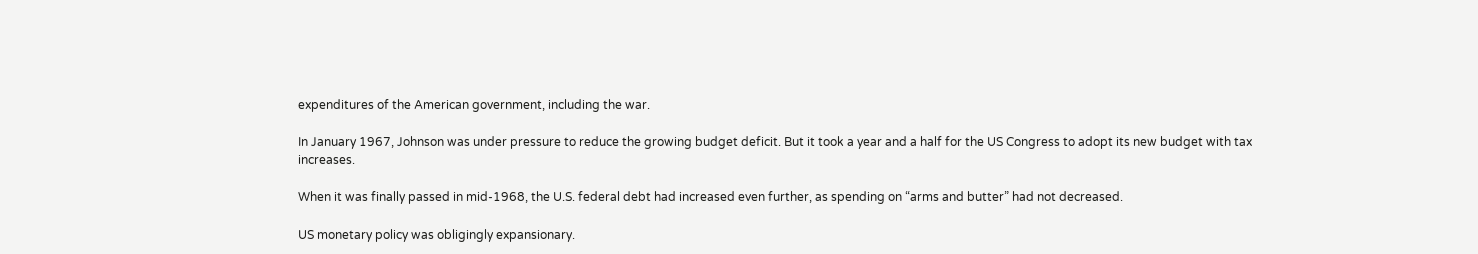expenditures of the American government, including the war.

In January 1967, Johnson was under pressure to reduce the growing budget deficit. But it took a year and a half for the US Congress to adopt its new budget with tax increases.

When it was finally passed in mid-1968, the U.S. federal debt had increased even further, as spending on “arms and butter” had not decreased.

US monetary policy was obligingly expansionary.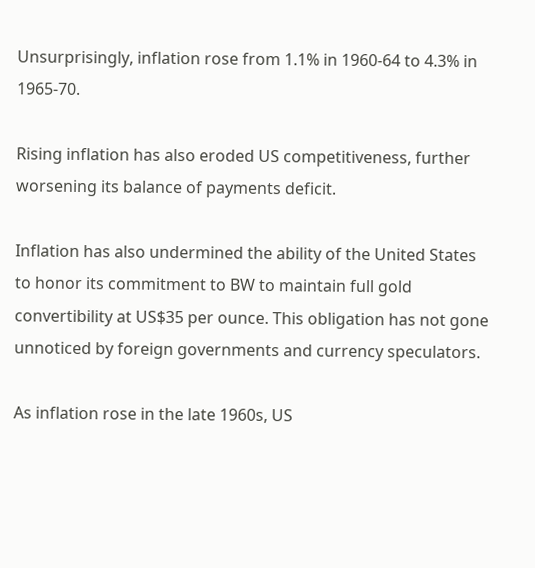Unsurprisingly, inflation rose from 1.1% in 1960-64 to 4.3% in 1965-70.

Rising inflation has also eroded US competitiveness, further worsening its balance of payments deficit.

Inflation has also undermined the ability of the United States to honor its commitment to BW to maintain full gold convertibility at US$35 per ounce. This obligation has not gone unnoticed by foreign governments and currency speculators.

As inflation rose in the late 1960s, US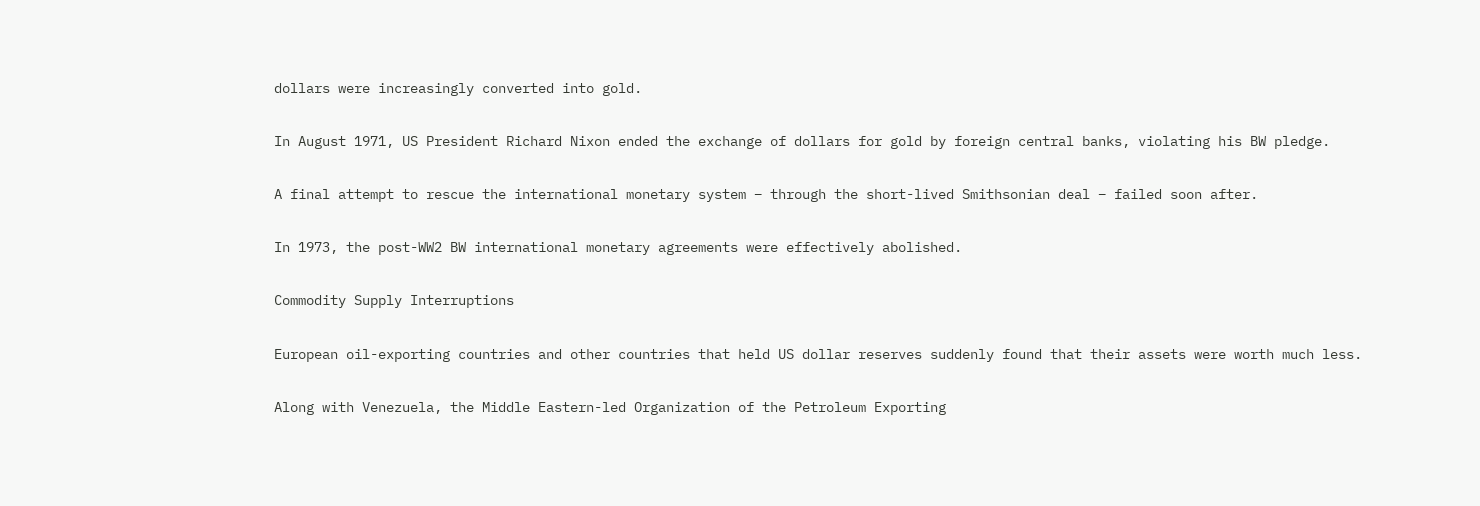dollars were increasingly converted into gold.

In August 1971, US President Richard Nixon ended the exchange of dollars for gold by foreign central banks, violating his BW pledge.

A final attempt to rescue the international monetary system – through the short-lived Smithsonian deal – failed soon after.

In 1973, the post-WW2 BW international monetary agreements were effectively abolished.

Commodity Supply Interruptions

European oil-exporting countries and other countries that held US dollar reserves suddenly found that their assets were worth much less.

Along with Venezuela, the Middle Eastern-led Organization of the Petroleum Exporting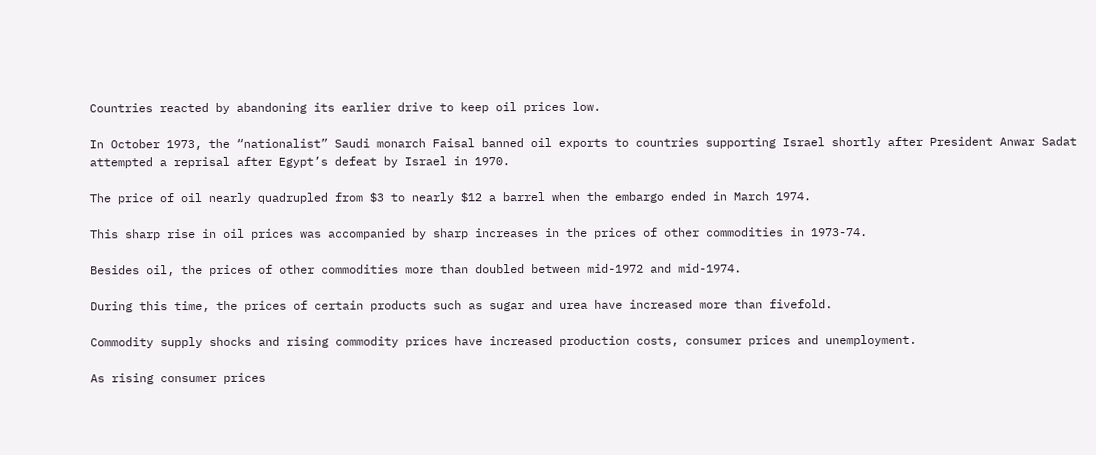Countries reacted by abandoning its earlier drive to keep oil prices low.

In October 1973, the “nationalist” Saudi monarch Faisal banned oil exports to countries supporting Israel shortly after President Anwar Sadat attempted a reprisal after Egypt’s defeat by Israel in 1970.

The price of oil nearly quadrupled from $3 to nearly $12 a barrel when the embargo ended in March 1974.

This sharp rise in oil prices was accompanied by sharp increases in the prices of other commodities in 1973-74.

Besides oil, the prices of other commodities more than doubled between mid-1972 and mid-1974.

During this time, the prices of certain products such as sugar and urea have increased more than fivefold.

Commodity supply shocks and rising commodity prices have increased production costs, consumer prices and unemployment.

As rising consumer prices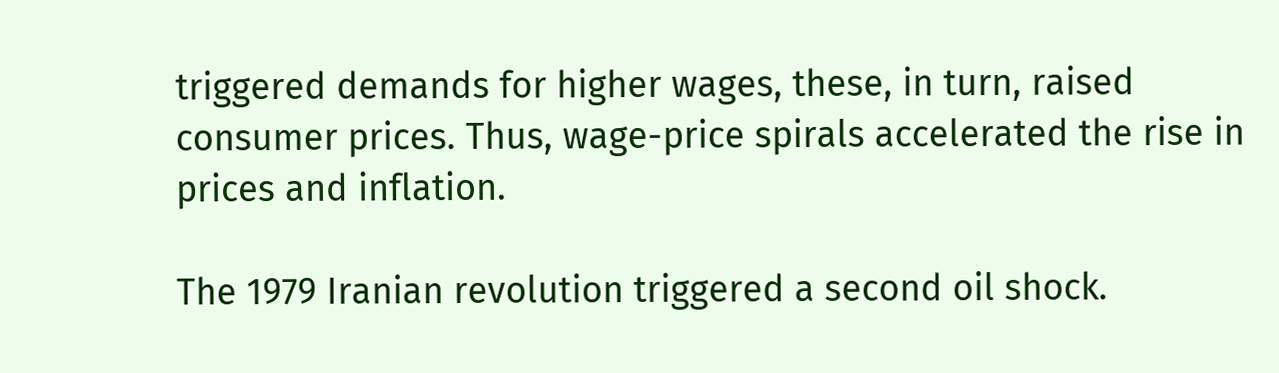triggered demands for higher wages, these, in turn, raised consumer prices. Thus, wage-price spirals accelerated the rise in prices and inflation.

The 1979 Iranian revolution triggered a second oil shock.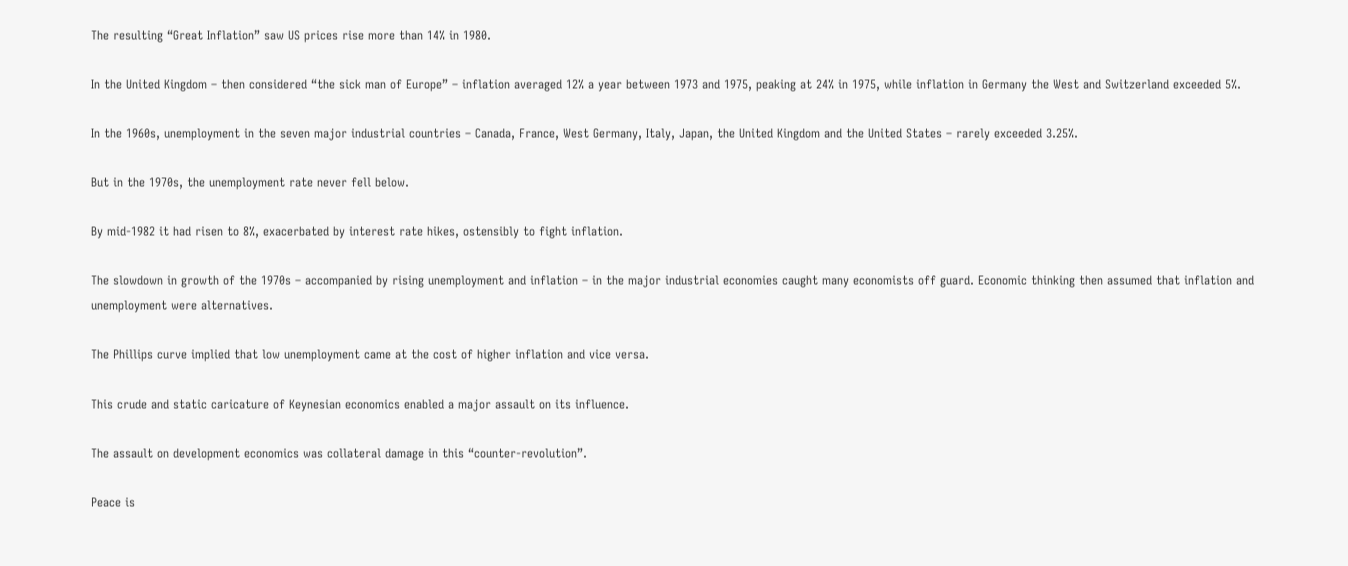The resulting “Great Inflation” saw US prices rise more than 14% in 1980.

In the United Kingdom – then considered “the sick man of Europe” – inflation averaged 12% a year between 1973 and 1975, peaking at 24% in 1975, while inflation in Germany the West and Switzerland exceeded 5%.

In the 1960s, unemployment in the seven major industrial countries – Canada, France, West Germany, Italy, Japan, the United Kingdom and the United States – rarely exceeded 3.25%.

But in the 1970s, the unemployment rate never fell below.

By mid-1982 it had risen to 8%, exacerbated by interest rate hikes, ostensibly to fight inflation.

The slowdown in growth of the 1970s – accompanied by rising unemployment and inflation – in the major industrial economies caught many economists off guard. Economic thinking then assumed that inflation and unemployment were alternatives.

The Phillips curve implied that low unemployment came at the cost of higher inflation and vice versa.

This crude and static caricature of Keynesian economics enabled a major assault on its influence.

The assault on development economics was collateral damage in this “counter-revolution”.

Peace is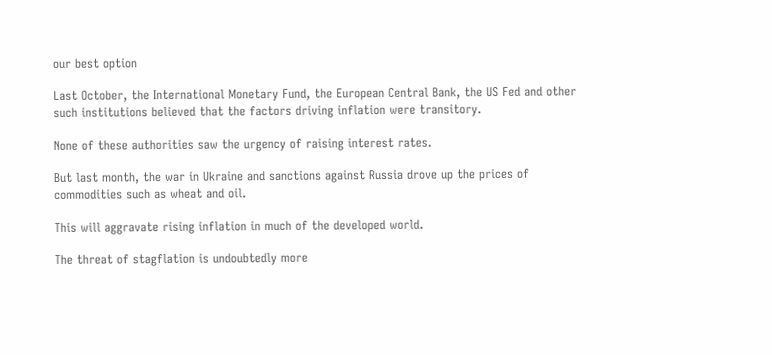our best option

Last October, the International Monetary Fund, the European Central Bank, the US Fed and other such institutions believed that the factors driving inflation were transitory.

None of these authorities saw the urgency of raising interest rates.

But last month, the war in Ukraine and sanctions against Russia drove up the prices of commodities such as wheat and oil.

This will aggravate rising inflation in much of the developed world.

The threat of stagflation is undoubtedly more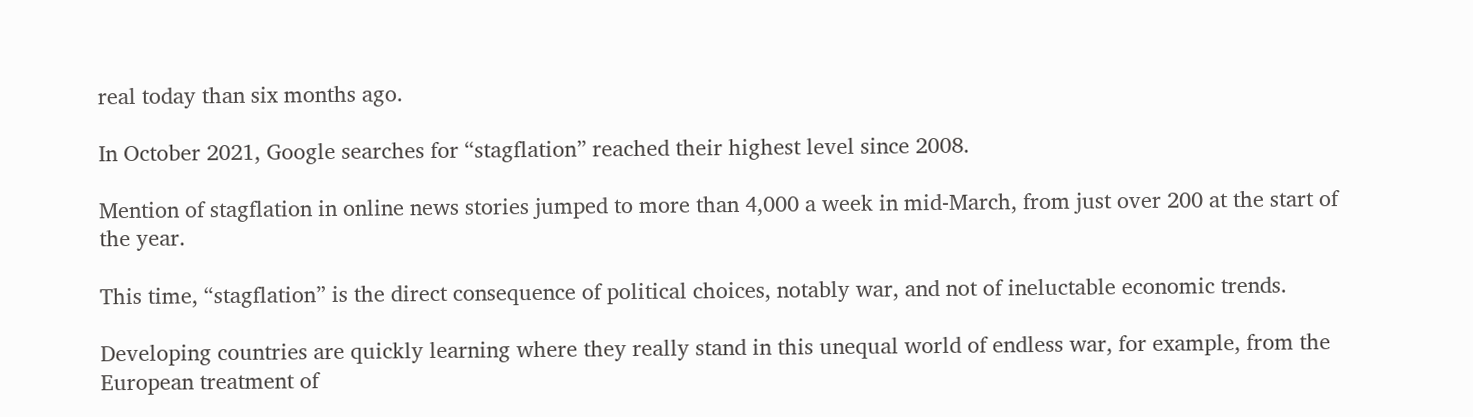real today than six months ago.

In October 2021, Google searches for “stagflation” reached their highest level since 2008.

Mention of stagflation in online news stories jumped to more than 4,000 a week in mid-March, from just over 200 at the start of the year.

This time, “stagflation” is the direct consequence of political choices, notably war, and not of ineluctable economic trends.

Developing countries are quickly learning where they really stand in this unequal world of endless war, for example, from the European treatment of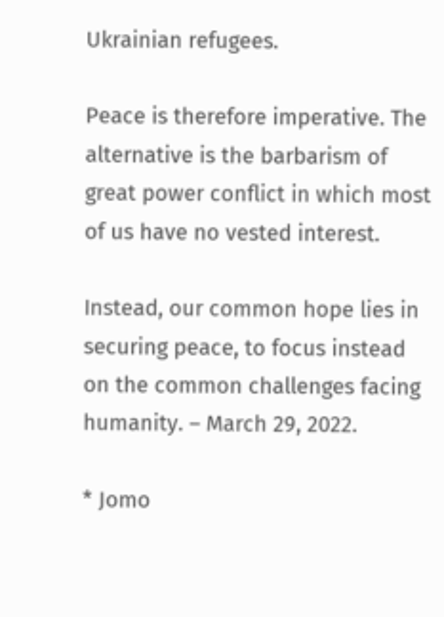Ukrainian refugees.

Peace is therefore imperative. The alternative is the barbarism of great power conflict in which most of us have no vested interest.

Instead, our common hope lies in securing peace, to focus instead on the common challenges facing humanity. – March 29, 2022.

* Jomo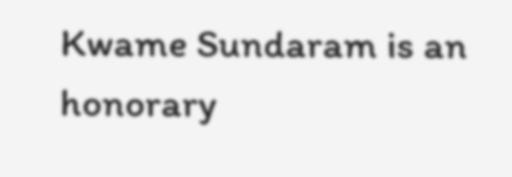Kwame Sundaram is an honorary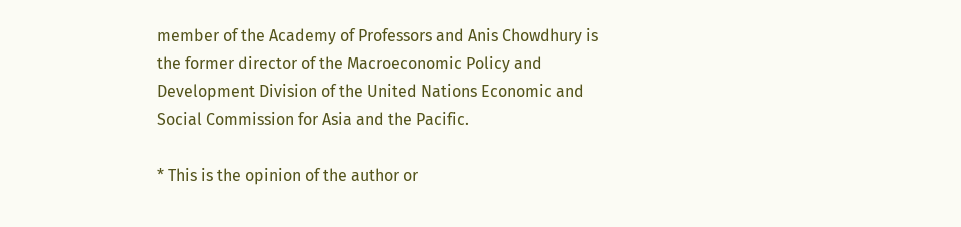member of the Academy of Professors and Anis Chowdhury is the former director of the Macroeconomic Policy and Development Division of the United Nations Economic and Social Commission for Asia and the Pacific.

* This is the opinion of the author or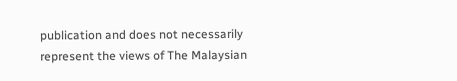publication and does not necessarily represent the views of The Malaysian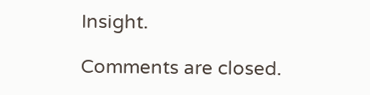Insight.

Comments are closed.